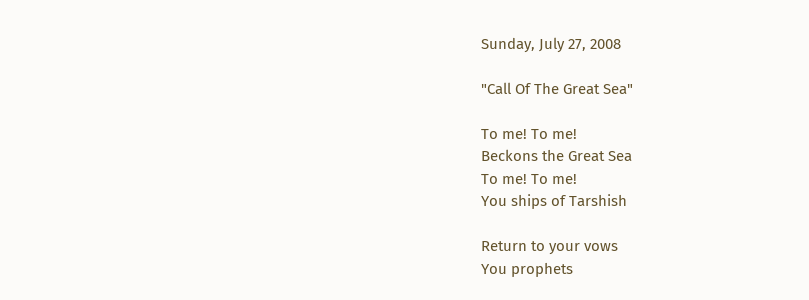Sunday, July 27, 2008

"Call Of The Great Sea"

To me! To me!
Beckons the Great Sea
To me! To me!
You ships of Tarshish

Return to your vows
You prophets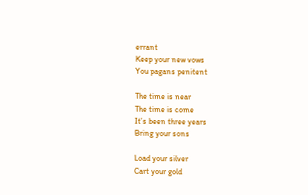errant
Keep your new vows
You pagans penitent

The time is near
The time is come
It’s been three years
Bring your sons

Load your silver
Cart your gold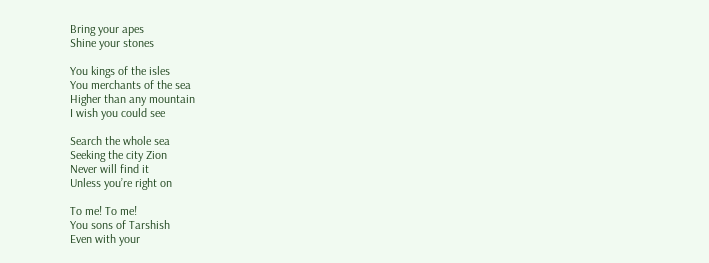Bring your apes
Shine your stones

You kings of the isles
You merchants of the sea
Higher than any mountain
I wish you could see

Search the whole sea
Seeking the city Zion
Never will find it
Unless you’re right on

To me! To me!
You sons of Tarshish
Even with your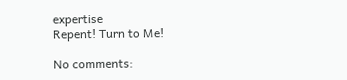expertise
Repent! Turn to Me!

No comments: